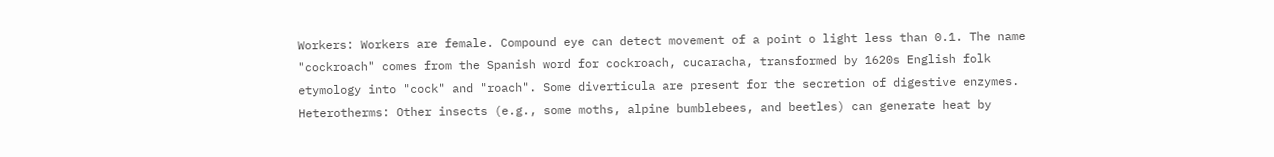Workers: Workers are female. Compound eye can detect movement of a point o light less than 0.1. The name "cockroach" comes from the Spanish word for cockroach, cucaracha, transformed by 1620s English folk etymology into "cock" and "roach". Some diverticula are present for the secretion of digestive enzymes. Heterotherms: Other insects (e.g., some moths, alpine bumblebees, and beetles) can generate heat by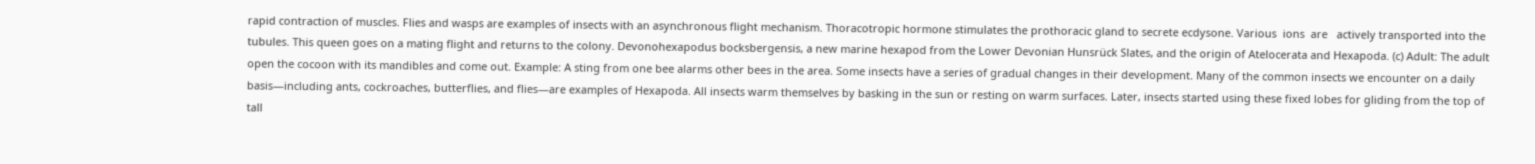rapid contraction of muscles. Flies and wasps are examples of insects with an asynchronous flight mechanism. Thoracotropic hormone stimulates the prothoracic gland to secrete ecdysone. Various  ions  are   actively transported into the tubules. This queen goes on a mating flight and returns to the colony. Devonohexapodus bocksbergensis, a new marine hexapod from the Lower Devonian Hunsrück Slates, and the origin of Atelocerata and Hexapoda. (c) Adult: The adult open the cocoon with its mandibles and come out. Example: A sting from one bee alarms other bees in the area. Some insects have a series of gradual changes in their development. Many of the common insects we encounter on a daily basis—including ants, cockroaches, butterflies, and flies—are examples of Hexapoda. All insects warm themselves by basking in the sun or resting on warm surfaces. Later, insects started using these fixed lobes for gliding from the top of tall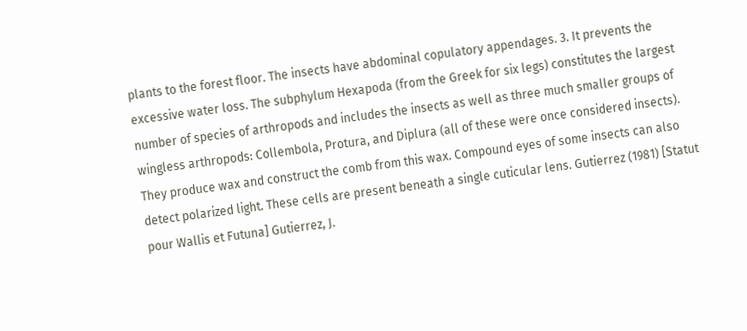plants to the forest floor. The insects have abdominal copulatory appendages. 3. It prevents the excessive water loss. The subphylum Hexapoda (from the Greek for six legs) constitutes the largest number of species of arthropods and includes the insects as well as three much smaller groups of wingless arthropods: Collembola, Protura, and Diplura (all of these were once considered insects). They produce wax and construct the comb from this wax. Compound eyes of some insects can also detect polarized light. These cells are present beneath a single cuticular lens. Gutierrez (1981) [Statut pour Wallis et Futuna] Gutierrez, J.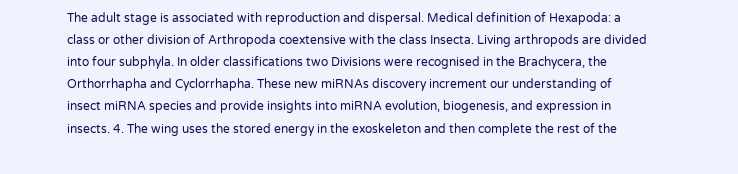The adult stage is associated with reproduction and dispersal. Medical definition of Hexapoda: a class or other division of Arthropoda coextensive with the class Insecta. Living arthropods are divided into four subphyla. In older classifications two Divisions were recognised in the Brachycera, the Orthorrhapha and Cyclorrhapha. These new miRNAs discovery increment our understanding of insect miRNA species and provide insights into miRNA evolution, biogenesis, and expression in insects. 4. The wing uses the stored energy in the exoskeleton and then complete the rest of the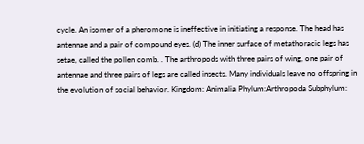cycle. An isomer of a pheromone is ineffective in initiating a response. The head has antennae and a pair of compound eyes. (d) The inner surface of metathoracic legs has setae, called the pollen comb. . The arthropods with three pairs of wing, one pair of antennae and three pairs of legs are called insects. Many individuals leave no offspring in the evolution of social behavior. Kingdom: Animalia Phylum:Arthropoda Subphylum: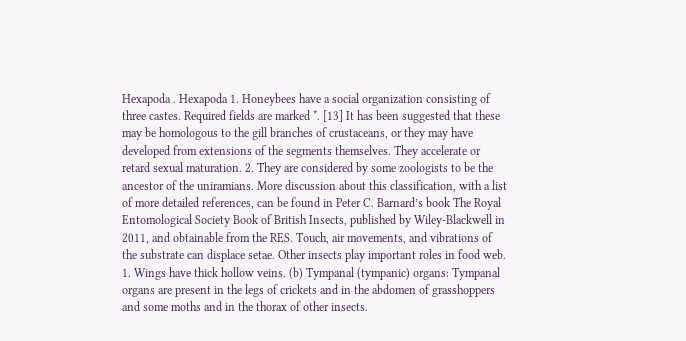Hexapoda . Hexapoda 1. Honeybees have a social organization consisting of three castes. Required fields are marked *. [13] It has been suggested that these may be homologous to the gill branches of crustaceans, or they may have developed from extensions of the segments themselves. They accelerate or retard sexual maturation. 2. They are considered by some zoologists to be the ancestor of the uniramians. More discussion about this classification, with a list of more detailed references, can be found in Peter C. Barnard’s book The Royal Entomological Society Book of British Insects, published by Wiley-Blackwell in 2011, and obtainable from the RES. Touch, air movements, and vibrations of the substrate can displace setae. Other insects play important roles in food web. 1. Wings have thick hollow veins. (b) Tympanal (tympanic) organs: Tympanal organs are present in the legs of crickets and in the abdomen of grasshoppers and some moths and in the thorax of other insects.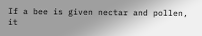If a bee is given nectar and pollen, it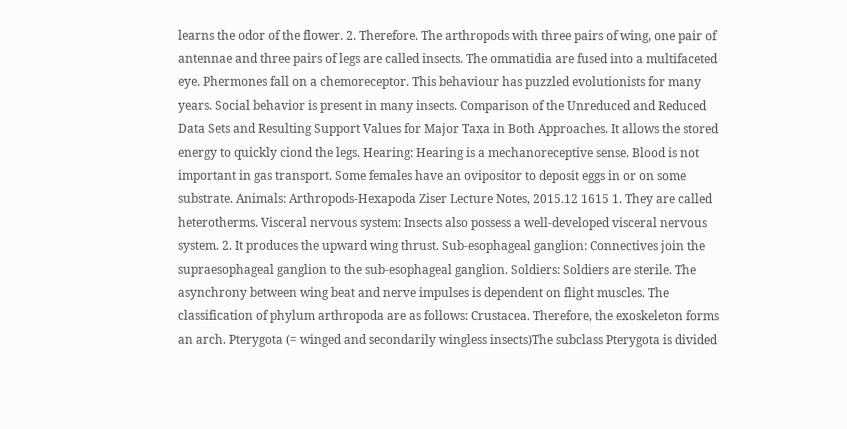learns the odor of the flower. 2. Therefore. The arthropods with three pairs of wing, one pair of antennae and three pairs of legs are called insects. The ommatidia are fused into a multifaceted eye. Phermones fall on a chemoreceptor. This behaviour has puzzled evolutionists for many years. Social behavior is present in many insects. Comparison of the Unreduced and Reduced Data Sets and Resulting Support Values for Major Taxa in Both Approaches. It allows the stored energy to quickly ciond the legs. Hearing: Hearing is a mechanoreceptive sense. Blood is not important in gas transport. Some females have an ovipositor to deposit eggs in or on some substrate. Animals: Arthropods-Hexapoda Ziser Lecture Notes, 2015.12 1615 1. They are called heterotherms. Visceral nervous system: Insects also possess a well-developed visceral nervous system. 2. It produces the upward wing thrust. Sub-esophageal ganglion: Connectives join the supraesophageal ganglion to the sub-esophageal ganglion. Soldiers: Soldiers are sterile. The asynchrony between wing beat and nerve impulses is dependent on flight muscles. The classification of phylum arthropoda are as follows: Crustacea. Therefore, the exoskeleton forms an arch. Pterygota (= winged and secondarily wingless insects)The subclass Pterygota is divided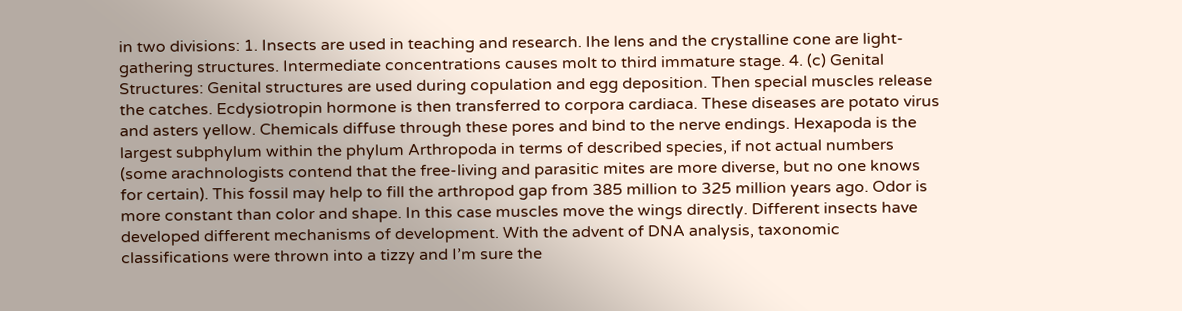in two divisions: 1. Insects are used in teaching and research. Ihe lens and the crystalline cone are light-gathering structures. Intermediate concentrations causes molt to third immature stage. 4. (c) Genital Structures: Genital structures are used during copulation and egg deposition. Then special muscles release the catches. Ecdysiotropin hormone is then transferred to corpora cardiaca. These diseases are potato virus and asters yellow. Chemicals diffuse through these pores and bind to the nerve endings. Hexapoda is the largest subphylum within the phylum Arthropoda in terms of described species, if not actual numbers (some arachnologists contend that the free-living and parasitic mites are more diverse, but no one knows for certain). This fossil may help to fill the arthropod gap from 385 million to 325 million years ago. Odor is more constant than color and shape. In this case muscles move the wings directly. Different insects have developed different mechanisms of development. With the advent of DNA analysis, taxonomic classifications were thrown into a tizzy and I’m sure the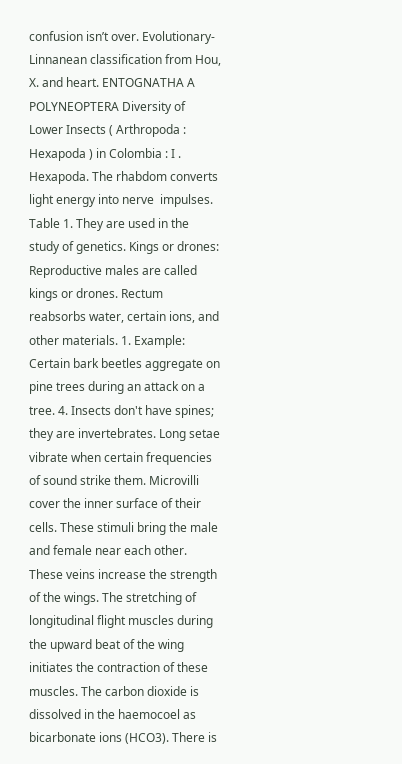confusion isn’t over. Evolutionary-Linnanean classification from Hou, X. and heart. ENTOGNATHA A POLYNEOPTERA Diversity of Lower Insects ( Arthropoda : Hexapoda ) in Colombia : I . Hexapoda. The rhabdom converts light energy into nerve  impulses. Table 1. They are used in the study of genetics. Kings or drones: Reproductive males are called kings or drones. Rectum reabsorbs water, certain ions, and other materials. 1. Example: Certain bark beetles aggregate on pine trees during an attack on a tree. 4. Insects don't have spines; they are invertebrates. Long setae vibrate when certain frequencies of sound strike them. Microvilli cover the inner surface of their cells. These stimuli bring the male and female near each other. These veins increase the strength of the wings. The stretching of longitudinal flight muscles during the upward beat of the wing initiates the contraction of these muscles. The carbon dioxide is dissolved in the haemocoel as bicarbonate ions (HCO3). There is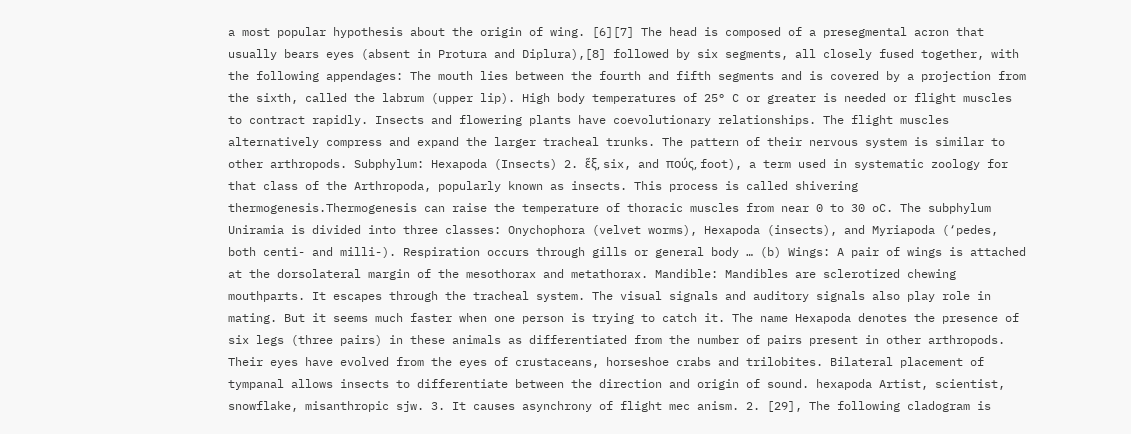a most popular hypothesis about the origin of wing. [6][7] The head is composed of a presegmental acron that usually bears eyes (absent in Protura and Diplura),[8] followed by six segments, all closely fused together, with the following appendages: The mouth lies between the fourth and fifth segments and is covered by a projection from the sixth, called the labrum (upper lip). High body temperatures of 25° C or greater is needed or flight muscles to contract rapidly. Insects and flowering plants have coevolutionary relationships. The flight muscles alternatively compress and expand the larger tracheal trunks. The pattern of their nervous system is similar to other arthropods. Subphylum: Hexapoda (Insects) 2. ἕξ, six, and πούς, foot), a term used in systematic zoology for that class of the Arthropoda, popularly known as insects. This process is called shivering thermogenesis.Thermogenesis can raise the temperature of thoracic muscles from near 0 to 30 oC. The subphylum Uniramia is divided into three classes: Onychophora (velvet worms), Hexapoda (insects), and Myriapoda (‘pedes, both centi- and milli-). Respiration occurs through gills or general body … (b) Wings: A pair of wings is attached at the dorsolateral margin of the mesothorax and metathorax. Mandible: Mandibles are sclerotized chewing mouthparts. It escapes through the tracheal system. The visual signals and auditory signals also play role in mating. But it seems much faster when one person is trying to catch it. The name Hexapoda denotes the presence of six legs (three pairs) in these animals as differentiated from the number of pairs present in other arthropods. Their eyes have evolved from the eyes of crustaceans, horseshoe crabs and trilobites. Bilateral placement of tympanal allows insects to differentiate between the direction and origin of sound. hexapoda Artist, scientist, snowflake, misanthropic sjw. 3. It causes asynchrony of flight mec anism. 2. [29], The following cladogram is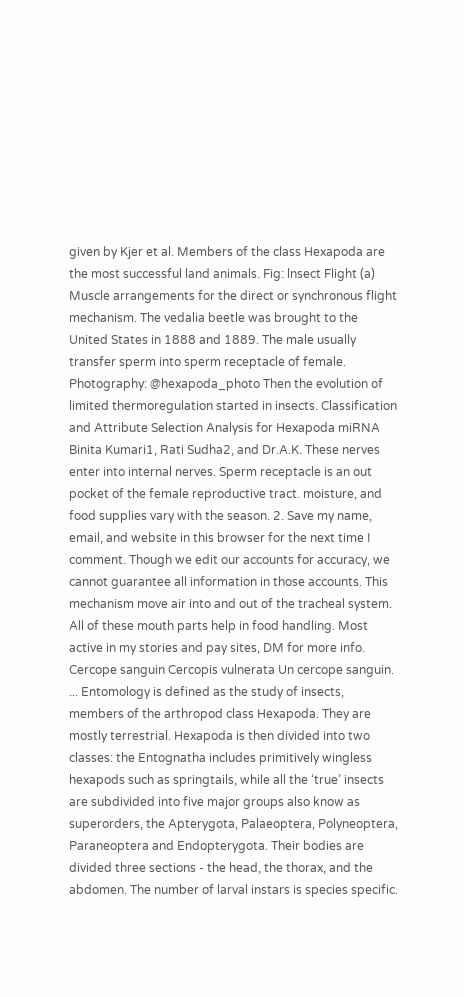given by Kjer et al. Members of the class Hexapoda are the most successful land animals. Fig: lnsect Flight (a) Muscle arrangements for the direct or synchronous flight mechanism. The vedalia beetle was brought to the United States in 1888 and 1889. The male usually transfer sperm into sperm receptacle of female. Photography: @hexapoda_photo Then the evolution of limited thermoregulation started in insects. Classification and Attribute Selection Analysis for Hexapoda miRNA Binita Kumari1, Rati Sudha2, and Dr.A.K. These nerves enter into internal nerves. Sperm receptacle is an out pocket of the female reproductive tract. moisture, and food supplies vary with the season. 2. Save my name, email, and website in this browser for the next time I comment. Though we edit our accounts for accuracy, we cannot guarantee all information in those accounts. This mechanism move air into and out of the tracheal system. All of these mouth parts help in food handling. Most active in my stories and pay sites, DM for more info. Cercope sanguin Cercopis vulnerata Un cercope sanguin. ... Entomology is defined as the study of insects, members of the arthropod class Hexapoda. They are mostly terrestrial. Hexapoda is then divided into two classes: the Entognatha includes primitively wingless hexapods such as springtails, while all the ‘true’ insects are subdivided into five major groups also know as superorders, the Apterygota, Palaeoptera, Polyneoptera, Paraneoptera and Endopterygota. Their bodies are divided three sections - the head, the thorax, and the abdomen. The number of larval instars is species specific.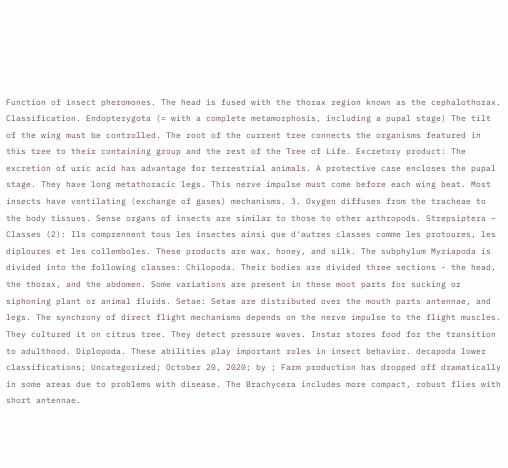Function of insect pheromones. The head is fused with the thorax region known as the cephalothorax. Classification. Endopterygota (= with a complete metamorphosis, including a pupal stage) The tilt of the wing must be controlled. The root of the current tree connects the organisms featured in this tree to their containing group and the rest of the Tree of Life. Excretory product: The excretion of uric acid has advantage for terrestrial animals. A protective case encloses the pupal stage. They have long metathoracic legs. This nerve impulse must come before each wing beat. Most insects have ventilating (exchange of gases) mechanisms. 3. Oxygen diffuses from the tracheae to the body tissues. Sense organs of insects are similar to those to other arthropods. Strepsiptera – Classes (2): Ils comprennent tous les insectes ainsi que d'autres classes comme les protoures, les diploures et les collemboles. These products are wax, honey, and silk. The subphylum Myriapoda is divided into the following classes: Chilopoda. Their bodies are divided three sections - the head, the thorax, and the abdomen. Some variations are present in these moot parts for sucking or siphoning plant or animal fluids. Setae: Setae are distributed over the mouth parts antennae, and legs. The synchrony of direct flight mechanisms depends on the nerve impulse to the flight muscles. They cultured it on citrus tree. They detect pressure waves. Instar stores food for the transition to adulthood. Diplopoda. These abilities play important roles in insect behavior. decapoda lower classifications; Uncategorized; October 20, 2020; by ; Farm production has dropped off dramatically in some areas due to problems with disease. The Brachycera includes more compact, robust flies with short antennae.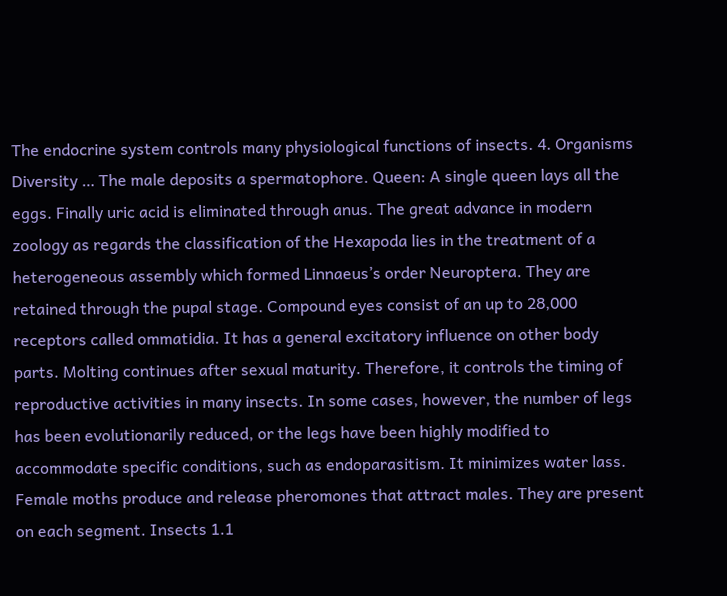The endocrine system controls many physiological functions of insects. 4. Organisms Diversity … The male deposits a spermatophore. Queen: A single queen lays all the eggs. Finally uric acid is eliminated through anus. The great advance in modern zoology as regards the classification of the Hexapoda lies in the treatment of a heterogeneous assembly which formed Linnaeus’s order Neuroptera. They are retained through the pupal stage. Compound eyes consist of an up to 28,000 receptors called ommatidia. It has a general excitatory influence on other body parts. Molting continues after sexual maturity. Therefore, it controls the timing of reproductive activities in many insects. In some cases, however, the number of legs has been evolutionarily reduced, or the legs have been highly modified to accommodate specific conditions, such as endoparasitism. It minimizes water lass. Female moths produce and release pheromones that attract males. They are present on each segment. Insects 1.1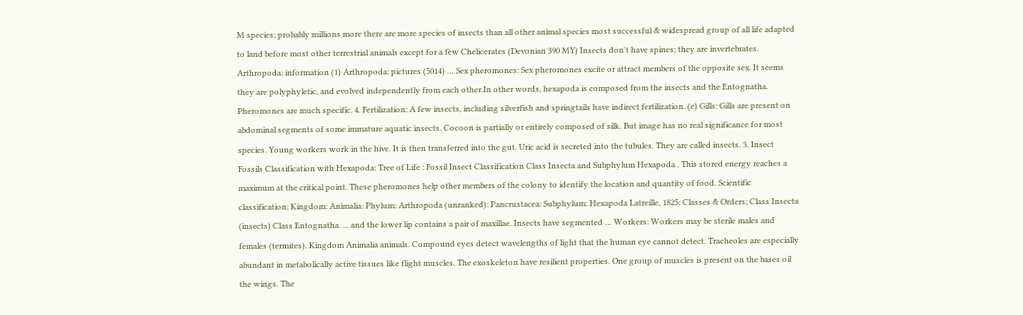M species; probably millions more there are more species of insects than all other animal species most successful & widespread group of all life adapted to land before most other terrestrial animals except for a few Chelicerates (Devonian 390 MY) Insects don't have spines; they are invertebrates. Arthropoda: information (1) Arthropoda: pictures (5014) … Sex pheromones: Sex pheromones excite or attract members of the opposite sex. It seems they are polyphyletic, and evolved independently from each other.In other words, hexapoda is composed from the insects and the Entognatha. Pheromones are much specific. 4. Fertilization: A few insects, including silverfish and springtails have indirect fertilization. (e) Gills: Gills are present on abdominal segments of some immature aquatic insects. Cocoon is partially or entirely composed of silk. But image has no real significance for most species. Young workers work in the hive. It is then transferred into the gut. Uric acid is secreted into the tubules. They are called insects. 3. Insect Fossils Classification with Hexapoda: Tree of Life : Fossil Insect Classification Class Insecta and Subphylum Hexapoda . This stored energy reaches a maximum at the critical point. These pheromones help other members of the colony to identify the location and quantity of food. Scientific classification; Kingdom: Animalia: Phylum: Arthropoda (unranked): Pancrustacea: Subphylum: Hexapoda Latreille, 1825: Classes & Orders; Class Insecta (insects) Class Entognatha. ... and the lower lip contains a pair of maxillae. Insects have segmented … Workers: Workers may be sterile males and females (termites). Kingdom Animalia animals. Compound eyes detect wavelengths of light that the human eye cannot detect. Tracheoles are especially abundant in metabolically active tissues like flight muscles. The exoskeleton have resilient properties. One group of muscles is present on the bases oil the wings. The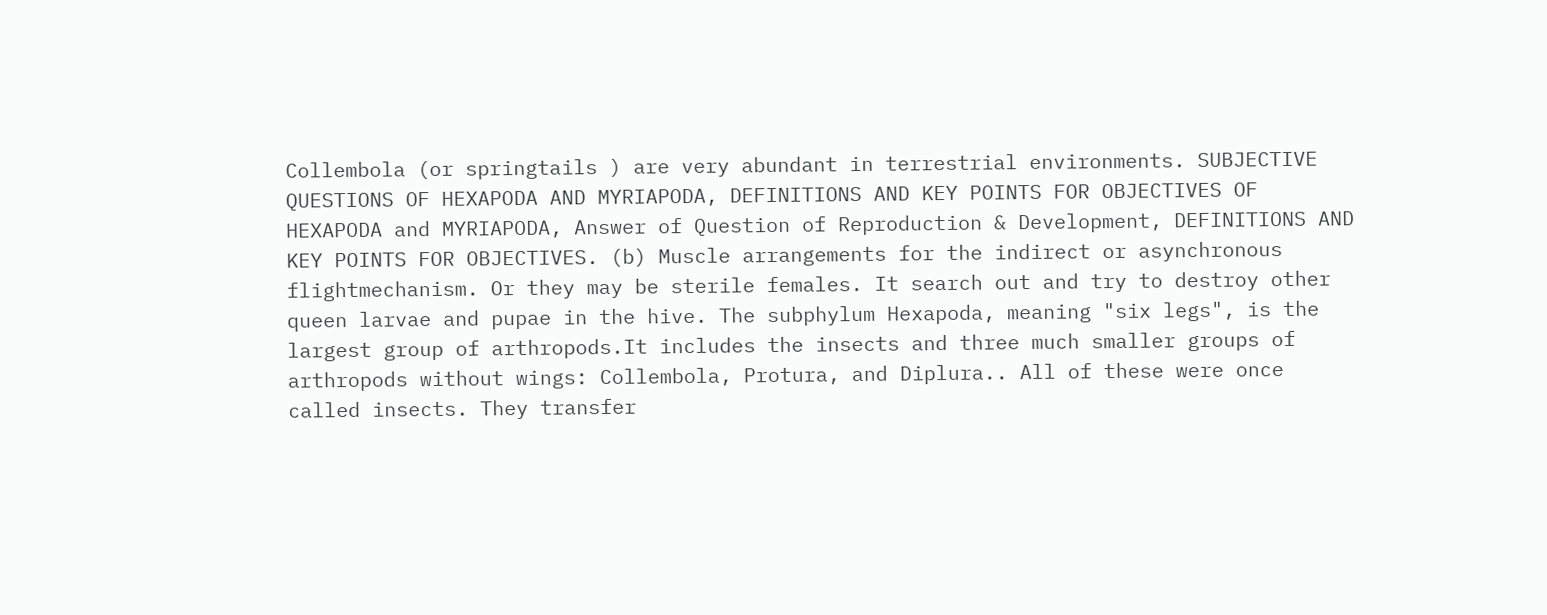Collembola (or springtails ) are very abundant in terrestrial environments. SUBJECTIVE QUESTIONS OF HEXAPODA AND MYRIAPODA, DEFINITIONS AND KEY POINTS FOR OBJECTIVES OF HEXAPODA and MYRIAPODA, Answer of Question of Reproduction & Development, DEFINITIONS AND KEY POINTS FOR OBJECTIVES. (b) Muscle arrangements for the indirect or asynchronous flightmechanism. Or they may be sterile females. It search out and try to destroy other queen larvae and pupae in the hive. The subphylum Hexapoda, meaning "six legs", is the largest group of arthropods.It includes the insects and three much smaller groups of arthropods without wings: Collembola, Protura, and Diplura.. All of these were once called insects. They transfer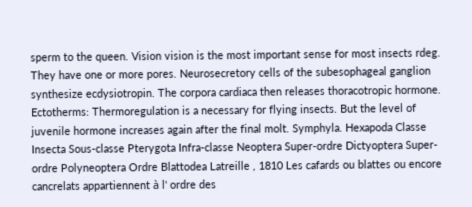sperm to the queen. Vision vision is the most important sense for most insects rdeg. They have one or more pores. Neurosecretory cells of the subesophageal ganglion synthesize ecdysiotropin. The corpora cardiaca then releases thoracotropic hormone. Ectotherms: Thermoregulation is a necessary for flying insects. But the level of juvenile hormone increases again after the final molt. Symphyla. Hexapoda Classe Insecta Sous-classe Pterygota Infra-classe Neoptera Super-ordre Dictyoptera Super-ordre Polyneoptera Ordre Blattodea Latreille , 1810 Les cafards ou blattes ou encore cancrelats appartiennent à l' ordre des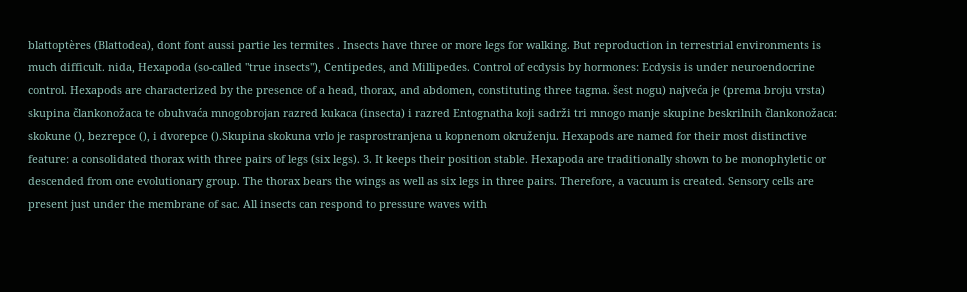blattoptères (Blattodea), dont font aussi partie les termites . Insects have three or more legs for walking. But reproduction in terrestrial environments is much difficult. nida, Hexapoda (so-called "true insects"), Centipedes, and Millipedes. Control of ecdysis by hormones: Ecdysis is under neuroendocrine control. Hexapods are characterized by the presence of a head, thorax, and abdomen, constituting three tagma. šest nogu) najveća je (prema broju vrsta) skupina člankonožaca te obuhvaća mnogobrojan razred kukaca (insecta) i razred Entognatha koji sadrži tri mnogo manje skupine beskrilnih člankonožaca: skokune (), bezrepce (), i dvorepce ().Skupina skokuna vrlo je rasprostranjena u kopnenom okruženju. Hexapods are named for their most distinctive feature: a consolidated thorax with three pairs of legs (six legs). 3. It keeps their position stable. Hexapoda are traditionally shown to be monophyletic or descended from one evolutionary group. The thorax bears the wings as well as six legs in three pairs. Therefore, a vacuum is created. Sensory cells are present just under the membrane of sac. All insects can respond to pressure waves with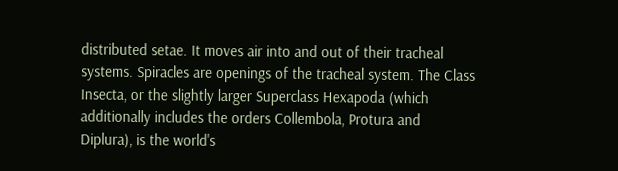distributed setae. It moves air into and out of their tracheal systems. Spiracles are openings of the tracheal system. The Class Insecta, or the slightly larger Superclass Hexapoda (which additionally includes the orders Collembola, Protura and Diplura), is the world's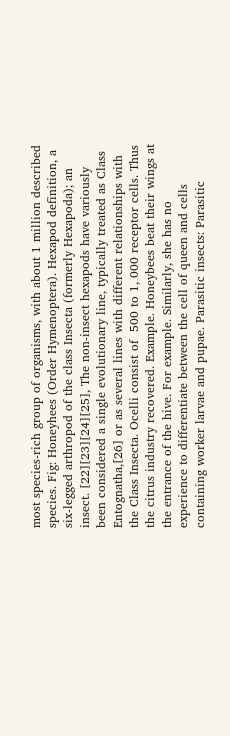most species-rich group of organisms, with about 1 million described species. Fig: Honeyhees (Order Hymenoptera). Hexapod definition, a six-legged arthropod of the class Insecta (formerly Hexapoda); an insect. [22][23][24][25], The non-insect hexapods have variously been considered a single evolutionary line, typically treated as Class Entognatha,[26] or as several lines with different relationships with the Class Insecta. Ocelli consist of  500 to 1, 000 receptor cells. Thus the citrus industry recovered. Example. Honeybees beat their wings at the entrance of the hive. For example. Similarly, she has no experience to differentiate between the cell of queen and cells containing worker larvae and pupae. Parasitic insects: Parasitic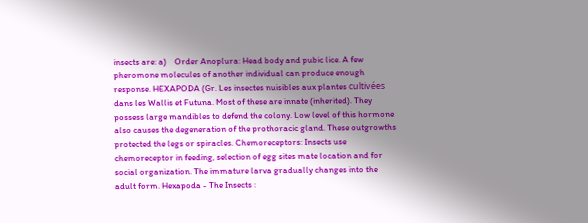insects are: a)    Order Anoplura: Head body and pubic lice. A few pheromone molecules of another individual can produce enough response. HEXAPODA (Gr. Les insectes nuisibles aux plantes cultivées dans les Wallis et Futuna. Most of these are innate (inherited). They possess large mandibles to defend the colony. Low level of this hormone also causes the degeneration of the prothoracic gland. These outgrowths protected the legs or spiracles. Chemoreceptors: Insects use chemoreceptor in feeding, selection of egg sites mate location and for social organization. The immature larva gradually changes into the adult form. Hexapoda - The Insects :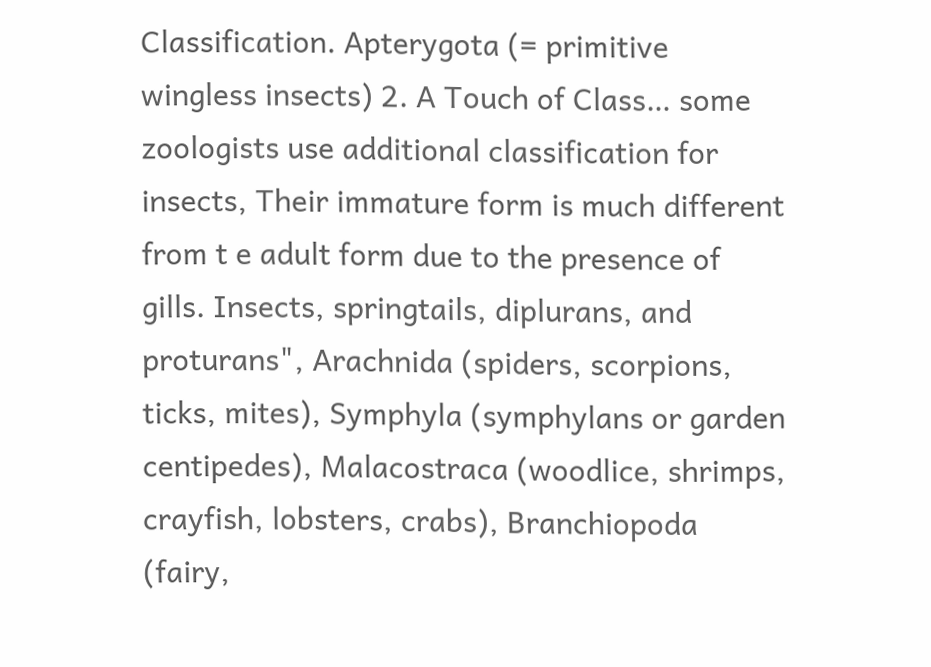Classification. Apterygota (= primitive wingless insects) 2. A Touch of Class… some zoologists use additional classification for insects, Their immature form is much different from t e adult form due to the presence of gills. Insects, springtails, diplurans, and proturans", Arachnida (spiders, scorpions, ticks, mites), Symphyla (symphylans or garden centipedes), Malacostraca (woodlice, shrimps, crayfish, lobsters, crabs), Branchiopoda (fairy,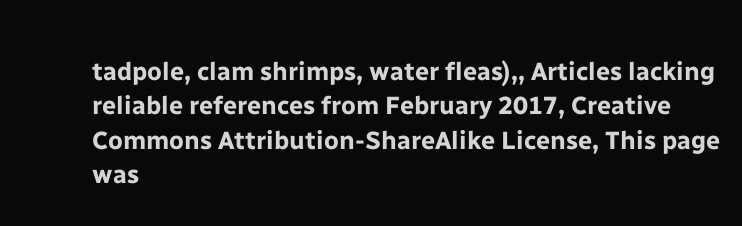tadpole, clam shrimps, water fleas),, Articles lacking reliable references from February 2017, Creative Commons Attribution-ShareAlike License, This page was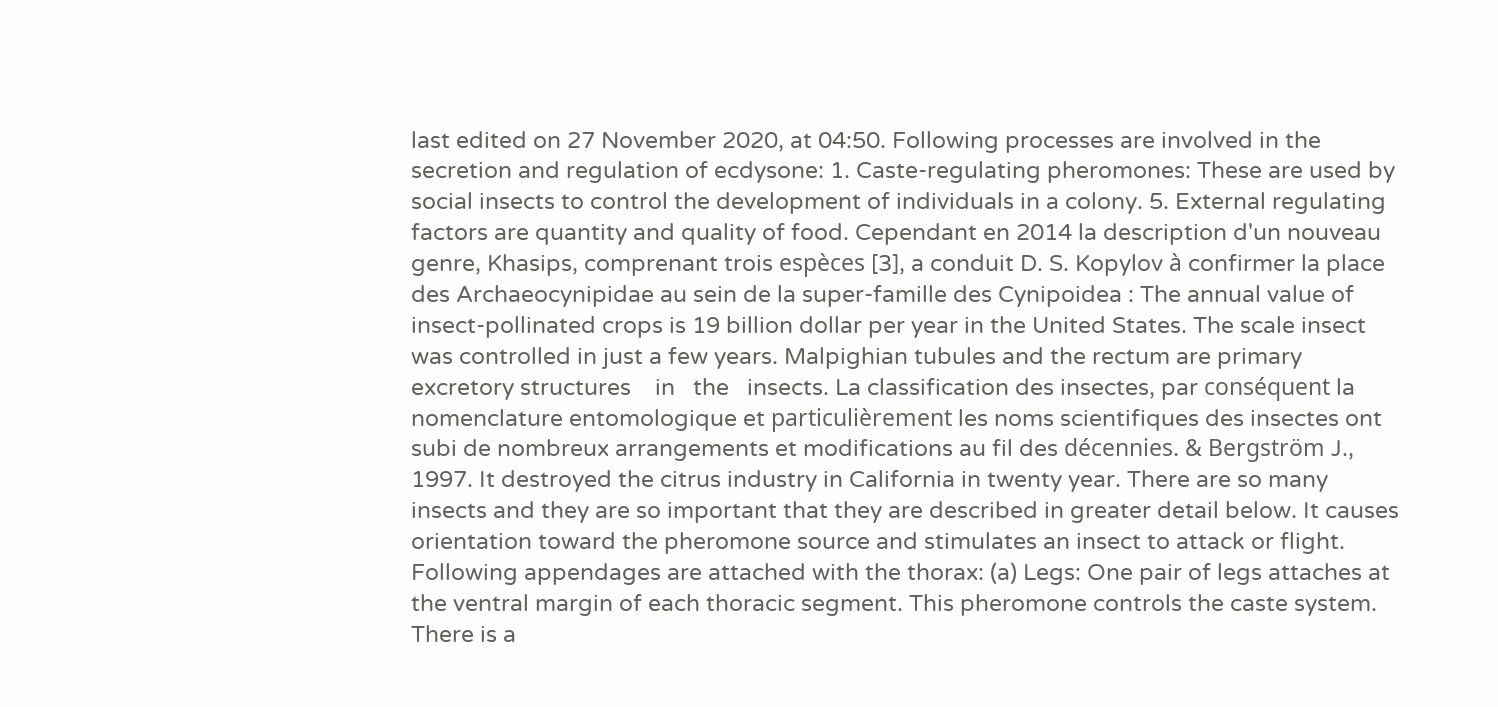last edited on 27 November 2020, at 04:50. Following processes are involved in the secretion and regulation of ecdysone: 1. Caste-regulating pheromones: These are used by social insects to control the development of individuals in a colony. 5. External regulating factors are quantity and quality of food. Cependant en 2014 la description d'un nouveau genre, Khasips, comprenant trois espèces [3], a conduit D. S. Kopylov à confirmer la place des Archaeocynipidae au sein de la super-famille des Cynipoidea : The annual value of insect-pollinated crops is 19 billion dollar per year in the United States. The scale insect was controlled in just a few years. Malpighian tubules and the rectum are primary excretory structures    in   the   insects. La classification des insectes, par conséquent la nomenclature entomologique et particulièrement les noms scientifiques des insectes ont subi de nombreux arrangements et modifications au fil des décennies. & Bergström J., 1997. It destroyed the citrus industry in California in twenty year. There are so many insects and they are so important that they are described in greater detail below. It causes orientation toward the pheromone source and stimulates an insect to attack or flight. Following appendages are attached with the thorax: (a) Legs: One pair of legs attaches at the ventral margin of each thoracic segment. This pheromone controls the caste system. There is a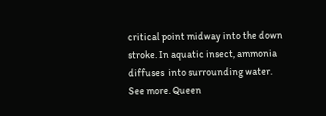critical point midway into the down stroke. In aquatic insect, ammonia diffuses  into surrounding water. See more. Queen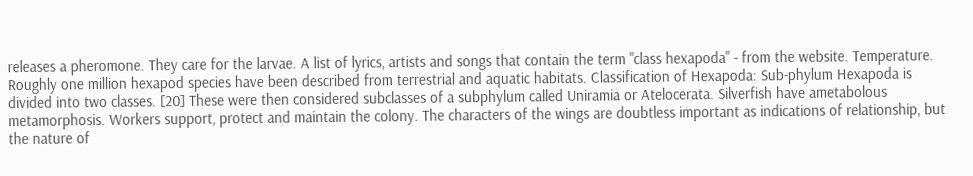releases a pheromone. They care for the larvae. A list of lyrics, artists and songs that contain the term "class hexapoda" - from the website. Temperature. Roughly one million hexapod species have been described from terrestrial and aquatic habitats. Classification of Hexapoda: Sub-phylum Hexapoda is divided into two classes. [20] These were then considered subclasses of a subphylum called Uniramia or Atelocerata. Silverfish have ametabolous metamorphosis. Workers support, protect and maintain the colony. The characters of the wings are doubtless important as indications of relationship, but the nature of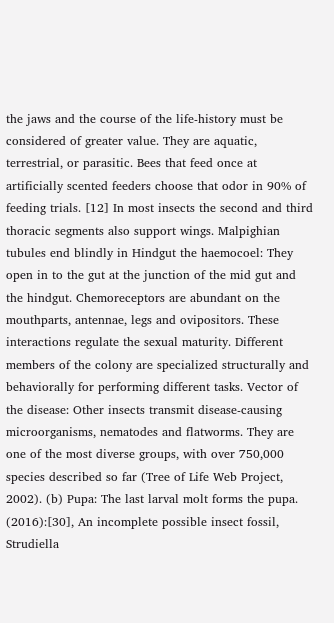the jaws and the course of the life-history must be considered of greater value. They are aquatic, terrestrial, or parasitic. Bees that feed once at artificially scented feeders choose that odor in 90% of feeding trials. [12] In most insects the second and third thoracic segments also support wings. Malpighian tubules end blindly in Hindgut the haemocoel: They open in to the gut at the junction of the mid gut and the hindgut. Chemoreceptors are abundant on the mouthparts, antennae, legs and ovipositors. These interactions regulate the sexual maturity. Different members of the colony are specialized structurally and behaviorally for performing different tasks. Vector of the disease: Other insects transmit disease-causing microorganisms, nematodes and flatworms. They are one of the most diverse groups, with over 750,000 species described so far (Tree of Life Web Project, 2002). (b) Pupa: The last larval molt forms the pupa. (2016):[30], An incomplete possible insect fossil, Strudiella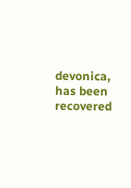devonica, has been recovered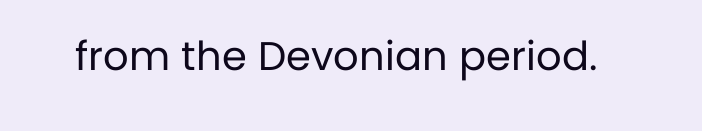from the Devonian period.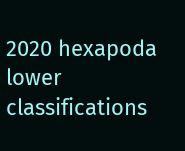2020 hexapoda lower classifications